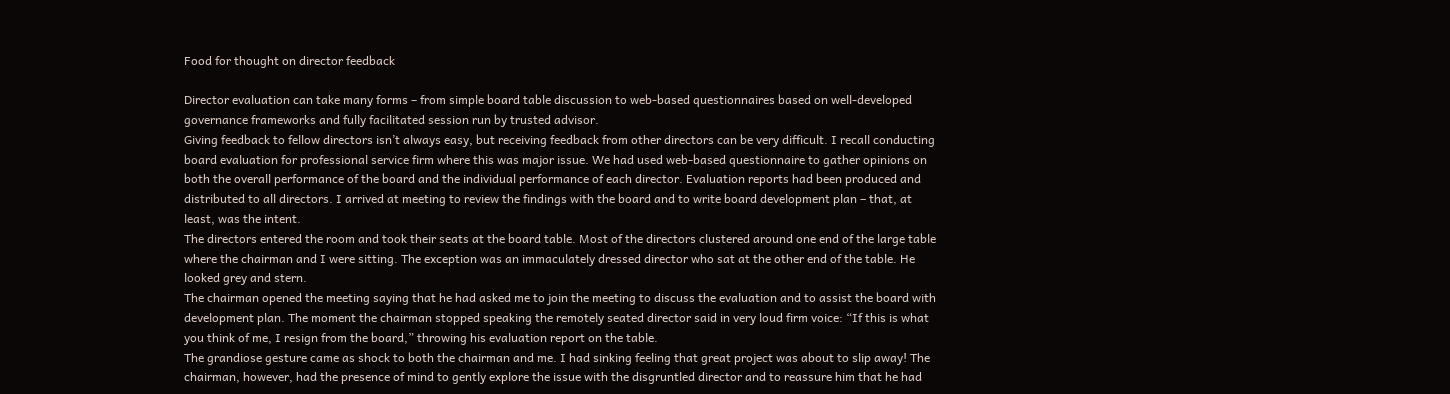Food for thought on director feedback

Director evaluation can take many forms – from simple board table discussion to web-based questionnaires based on well-developed governance frameworks and fully facilitated session run by trusted advisor.
Giving feedback to fellow directors isn’t always easy, but receiving feedback from other directors can be very difficult. I recall conducting board evaluation for professional service firm where this was major issue. We had used web-based questionnaire to gather opinions on both the overall performance of the board and the individual performance of each director. Evaluation reports had been produced and distributed to all directors. I arrived at meeting to review the findings with the board and to write board development plan – that, at least, was the intent.
The directors entered the room and took their seats at the board table. Most of the directors clustered around one end of the large table where the chairman and I were sitting. The exception was an immaculately dressed director who sat at the other end of the table. He looked grey and stern.
The chairman opened the meeting saying that he had asked me to join the meeting to discuss the evaluation and to assist the board with development plan. The moment the chairman stopped speaking the remotely seated director said in very loud firm voice: “If this is what you think of me, I resign from the board,” throwing his evaluation report on the table.
The grandiose gesture came as shock to both the chairman and me. I had sinking feeling that great project was about to slip away! The chairman, however, had the presence of mind to gently explore the issue with the disgruntled director and to reassure him that he had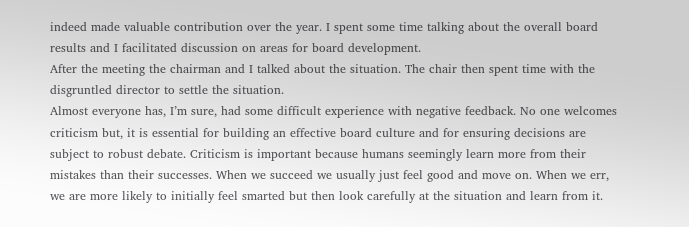indeed made valuable contribution over the year. I spent some time talking about the overall board results and I facilitated discussion on areas for board development.
After the meeting the chairman and I talked about the situation. The chair then spent time with the disgruntled director to settle the situation.
Almost everyone has, I’m sure, had some difficult experience with negative feedback. No one welcomes criticism but, it is essential for building an effective board culture and for ensuring decisions are subject to robust debate. Criticism is important because humans seemingly learn more from their mistakes than their successes. When we succeed we usually just feel good and move on. When we err, we are more likely to initially feel smarted but then look carefully at the situation and learn from it.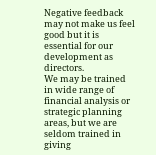Negative feedback may not make us feel good but it is essential for our development as directors.
We may be trained in wide range of financial analysis or strategic planning areas, but we are seldom trained in giving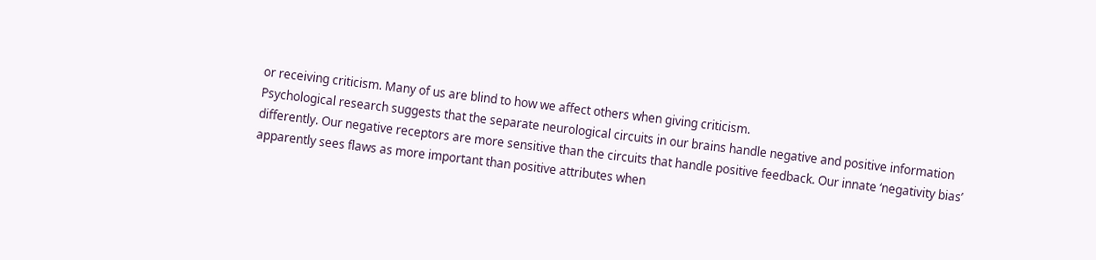or receiving criticism. Many of us are blind to how we affect others when giving criticism.
Psychological research suggests that the separate neurological circuits in our brains handle negative and positive information differently. Our negative receptors are more sensitive than the circuits that handle positive feedback. Our innate ‘negativity bias’ apparently sees flaws as more important than positive attributes when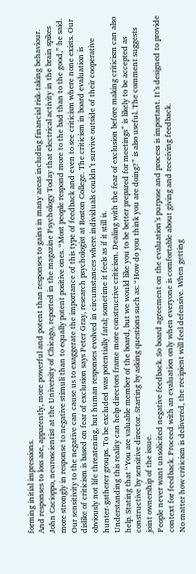forming initial impressions.
And responses to loss are, apparently, more powerful and potent than responses to gains in many areas including financial risk-taking behaviour. John Cacioppo, neuroscientist at the University of Chicago, reported in the magazine Psychology Today that electrical activity in the brain spikes more strongly in response to negative stimuli than to equally potent positive ones. “Most people respond more to the bad than to the good,” he said.
Our sensitivity to the negative can cause us to exaggerate the importance of this type of feedback and even to see criticism where none exists. Our dislike of criticism is based on fear of exclusion says Peter Gray, research psychologist at Boston College. The criticism in board evaluation is obviously not life threatening, but human responses evolved in circumstances where individuals couldn’t survive outside of their cooperative hunter-gatherer groups. To be excluded was potentially fatal; sometime it feels as if it still is.
Understanding this reality can help directors frame more constructive criticism. Dealing with the fear of exclusion before making criticism can also help. Stating that “You are valuable member of the board, but we would like you to be better prepared for meetings” is likely to be accepted as constructive by sensitive director. Starting by asking questions such as: “How do you think you are doing?” is also useful. The comment suggests joint ownership of the issue.
People never want unsolicited negative feedback. So board agreement on the evaluation’s purpose and process is important. It’s designed to provide context for feedback. Proceed with an evaluation only when everyone is comfortable about giving and receiving feedback.
No matter how criticism is delivered, the recipient will feel defensive. When getting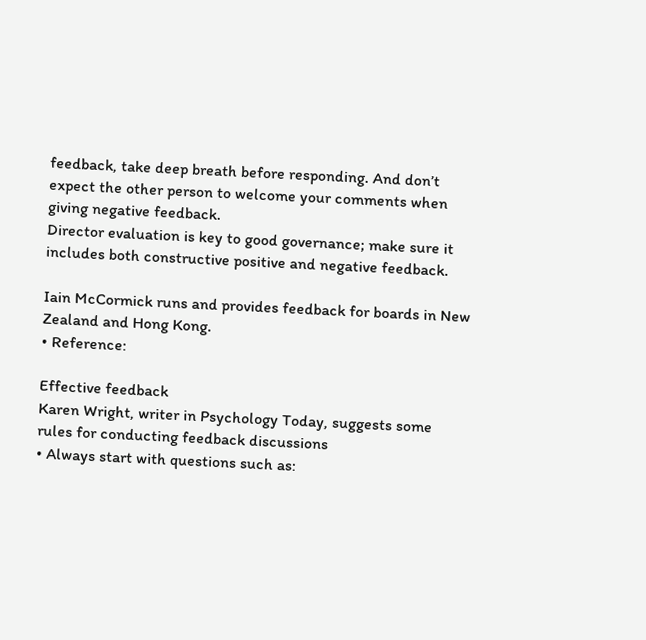feedback, take deep breath before responding. And don’t expect the other person to welcome your comments when giving negative feedback.
Director evaluation is key to good governance; make sure it includes both constructive positive and negative feedback.

Iain McCormick runs and provides feedback for boards in New Zealand and Hong Kong.
• Reference:

Effective feedback
Karen Wright, writer in Psychology Today, suggests some rules for conducting feedback discussions
• Always start with questions such as: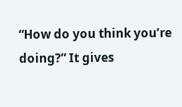“How do you think you’re doing?” It gives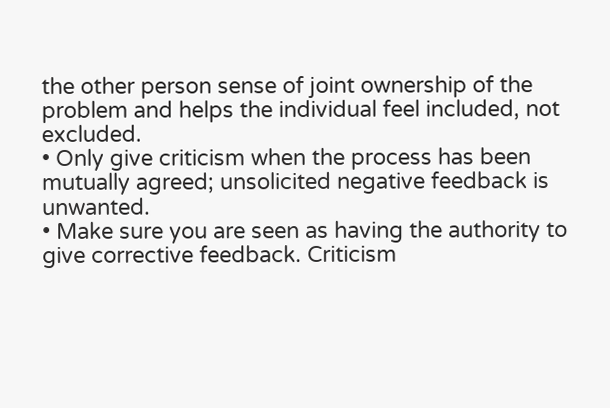the other person sense of joint ownership of the problem and helps the individual feel included, not excluded.
• Only give criticism when the process has been mutually agreed; unsolicited negative feedback is unwanted.
• Make sure you are seen as having the authority to give corrective feedback. Criticism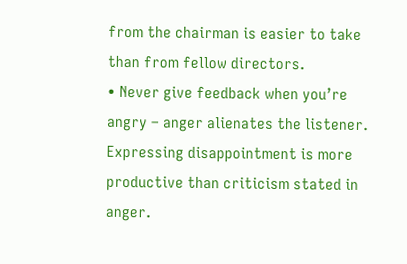from the chairman is easier to take than from fellow directors.
• Never give feedback when you’re angry – anger alienates the listener. Expressing disappointment is more productive than criticism stated in anger.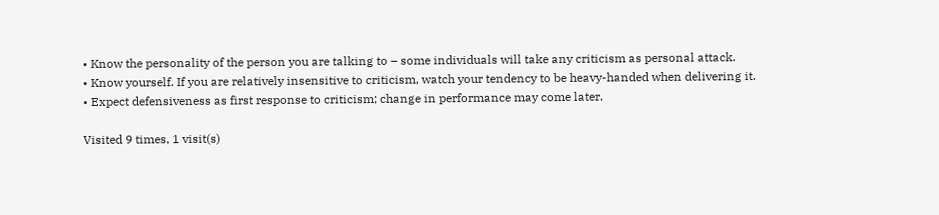• Know the personality of the person you are talking to – some individuals will take any criticism as personal attack.
• Know yourself. If you are relatively insensitive to criticism, watch your tendency to be heavy-handed when delivering it.
• Expect defensiveness as first response to criticism; change in performance may come later.

Visited 9 times, 1 visit(s)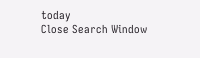today
Close Search Window